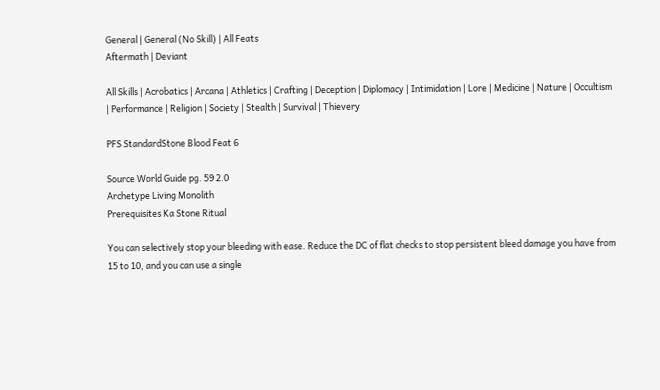General | General (No Skill) | All Feats
Aftermath | Deviant

All Skills | Acrobatics | Arcana | Athletics | Crafting | Deception | Diplomacy | Intimidation | Lore | Medicine | Nature | Occultism | Performance | Religion | Society | Stealth | Survival | Thievery

PFS StandardStone Blood Feat 6

Source World Guide pg. 59 2.0
Archetype Living Monolith
Prerequisites Ka Stone Ritual

You can selectively stop your bleeding with ease. Reduce the DC of flat checks to stop persistent bleed damage you have from 15 to 10, and you can use a single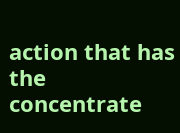action that has the concentrate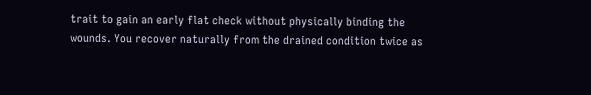trait to gain an early flat check without physically binding the wounds. You recover naturally from the drained condition twice as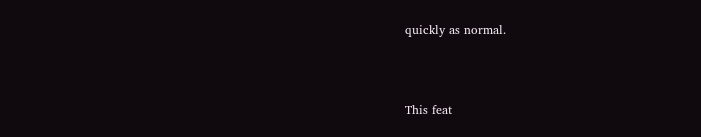quickly as normal.



This feat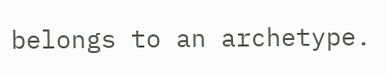belongs to an archetype.